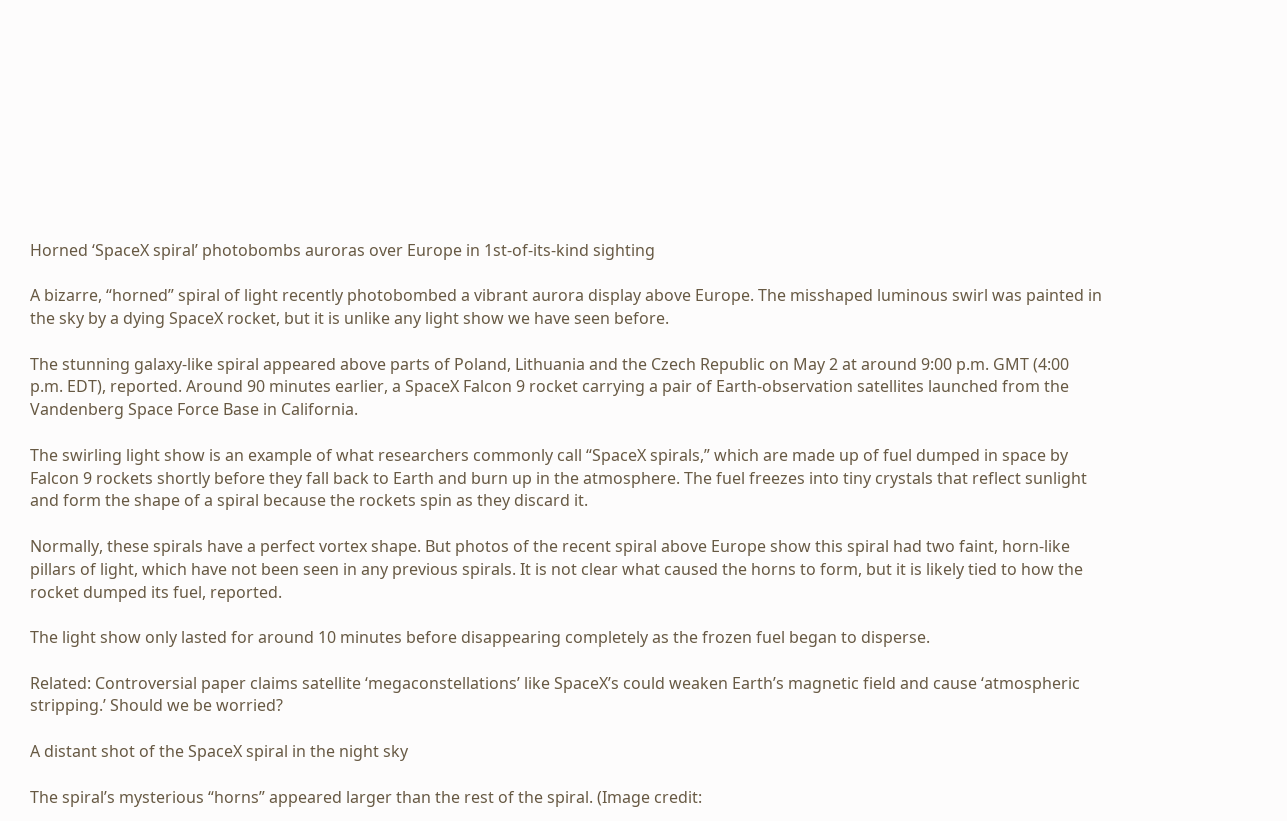Horned ‘SpaceX spiral’ photobombs auroras over Europe in 1st-of-its-kind sighting

A bizarre, “horned” spiral of light recently photobombed a vibrant aurora display above Europe. The misshaped luminous swirl was painted in the sky by a dying SpaceX rocket, but it is unlike any light show we have seen before.

The stunning galaxy-like spiral appeared above parts of Poland, Lithuania and the Czech Republic on May 2 at around 9:00 p.m. GMT (4:00 p.m. EDT), reported. Around 90 minutes earlier, a SpaceX Falcon 9 rocket carrying a pair of Earth-observation satellites launched from the Vandenberg Space Force Base in California.

The swirling light show is an example of what researchers commonly call “SpaceX spirals,” which are made up of fuel dumped in space by Falcon 9 rockets shortly before they fall back to Earth and burn up in the atmosphere. The fuel freezes into tiny crystals that reflect sunlight and form the shape of a spiral because the rockets spin as they discard it.

Normally, these spirals have a perfect vortex shape. But photos of the recent spiral above Europe show this spiral had two faint, horn-like pillars of light, which have not been seen in any previous spirals. It is not clear what caused the horns to form, but it is likely tied to how the rocket dumped its fuel, reported.

The light show only lasted for around 10 minutes before disappearing completely as the frozen fuel began to disperse.

Related: Controversial paper claims satellite ‘megaconstellations’ like SpaceX’s could weaken Earth’s magnetic field and cause ‘atmospheric stripping.’ Should we be worried?

A distant shot of the SpaceX spiral in the night sky

The spiral’s mysterious “horns” appeared larger than the rest of the spiral. (Image credit: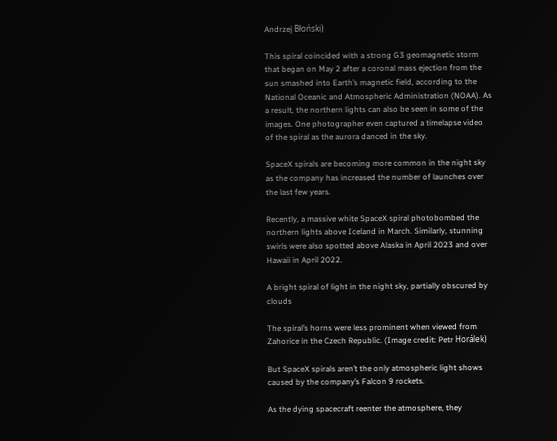Andrzej Błoński)

This spiral coincided with a strong G3 geomagnetic storm that began on May 2 after a coronal mass ejection from the sun smashed into Earth’s magnetic field, according to the National Oceanic and Atmospheric Administration (NOAA). As a result, the northern lights can also be seen in some of the images. One photographer even captured a timelapse video of the spiral as the aurora danced in the sky.

SpaceX spirals are becoming more common in the night sky as the company has increased the number of launches over the last few years.

Recently, a massive white SpaceX spiral photobombed the northern lights above Iceland in March. Similarly, stunning swirls were also spotted above Alaska in April 2023 and over Hawaii in April 2022.

A bright spiral of light in the night sky, partially obscured by clouds

The spiral’s horns were less prominent when viewed from Zahorice in the Czech Republic. (Image credit: Petr Horálek)

But SpaceX spirals aren’t the only atmospheric light shows caused by the company’s Falcon 9 rockets.

As the dying spacecraft reenter the atmosphere, they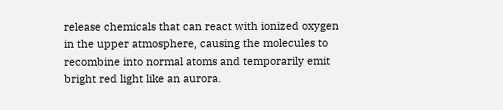release chemicals that can react with ionized oxygen in the upper atmosphere, causing the molecules to recombine into normal atoms and temporarily emit bright red light like an aurora.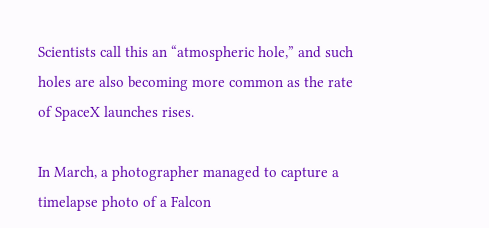Scientists call this an “atmospheric hole,” and such holes are also becoming more common as the rate of SpaceX launches rises.

In March, a photographer managed to capture a timelapse photo of a Falcon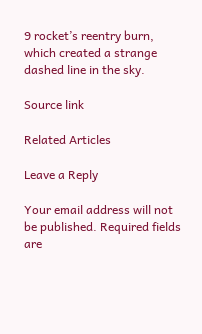9 rocket’s reentry burn, which created a strange dashed line in the sky.

Source link

Related Articles

Leave a Reply

Your email address will not be published. Required fields are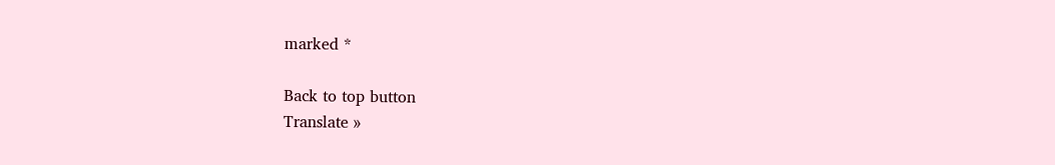marked *

Back to top button
Translate »